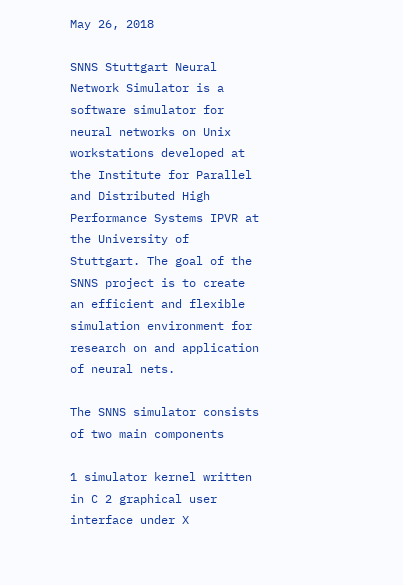May 26, 2018

SNNS Stuttgart Neural Network Simulator is a software simulator for neural networks on Unix workstations developed at the Institute for Parallel and Distributed High Performance Systems IPVR at the University of Stuttgart. The goal of the SNNS project is to create an efficient and flexible simulation environment for research on and application of neural nets.

The SNNS simulator consists of two main components

1 simulator kernel written in C 2 graphical user interface under X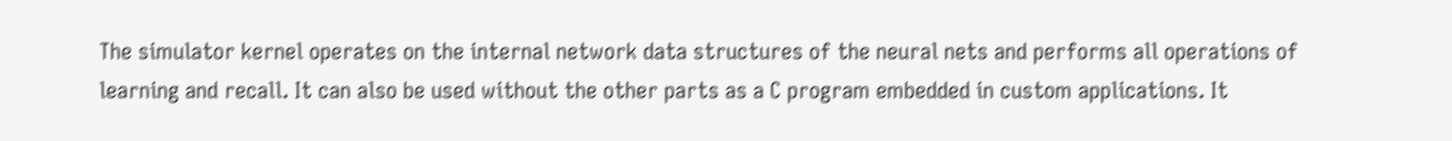The simulator kernel operates on the internal network data structures of the neural nets and performs all operations of learning and recall. It can also be used without the other parts as a C program embedded in custom applications. It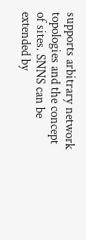supports arbitrary network topologies and the concept of sites. SNNS can be extended by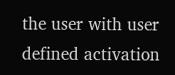the user with user defined activation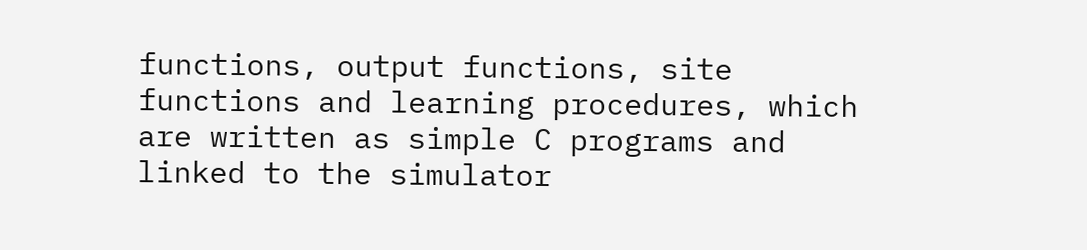functions, output functions, site functions and learning procedures, which are written as simple C programs and linked to the simulator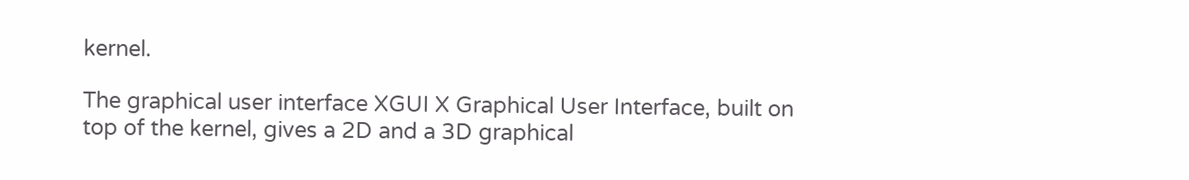kernel.

The graphical user interface XGUI X Graphical User Interface, built on top of the kernel, gives a 2D and a 3D graphical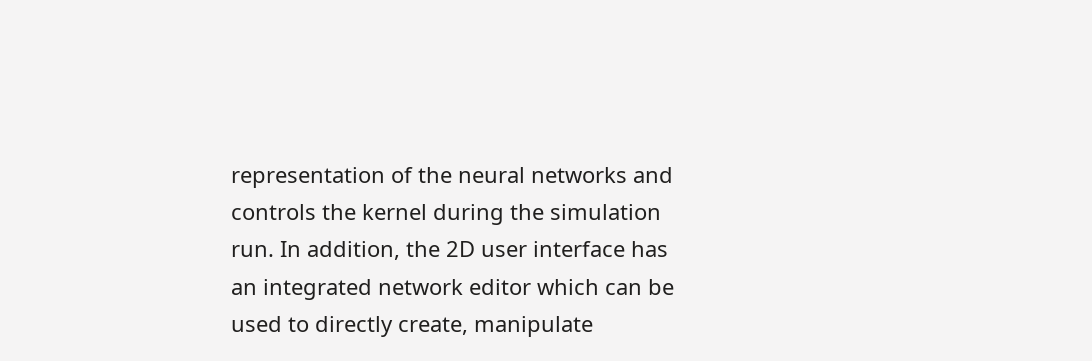representation of the neural networks and controls the kernel during the simulation run. In addition, the 2D user interface has an integrated network editor which can be used to directly create, manipulate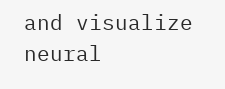and visualize neural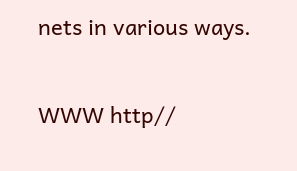nets in various ways.

WWW http//